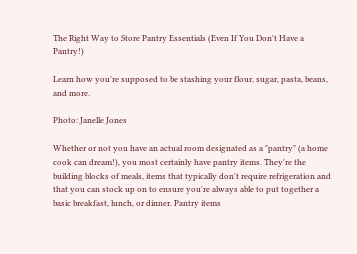The Right Way to Store Pantry Essentials (Even If You Don't Have a Pantry!)

Learn how you're supposed to be stashing your flour, sugar, pasta, beans, and more.

Photo: Janelle Jones

Whether or not you have an actual room designated as a "pantry" (a home cook can dream!), you most certainly have pantry items. They're the building blocks of meals, items that typically don't require refrigeration and that you can stock up on to ensure you're always able to put together a basic breakfast, lunch, or dinner. Pantry items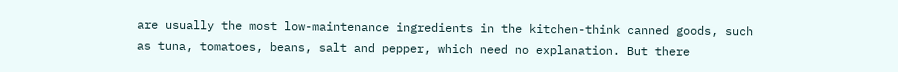are usually the most low-maintenance ingredients in the kitchen-think canned goods, such as tuna, tomatoes, beans, salt and pepper, which need no explanation. But there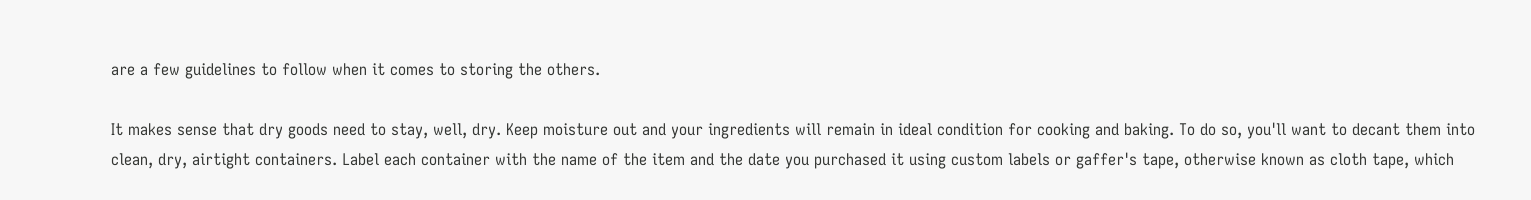are a few guidelines to follow when it comes to storing the others.

It makes sense that dry goods need to stay, well, dry. Keep moisture out and your ingredients will remain in ideal condition for cooking and baking. To do so, you'll want to decant them into clean, dry, airtight containers. Label each container with the name of the item and the date you purchased it using custom labels or gaffer's tape, otherwise known as cloth tape, which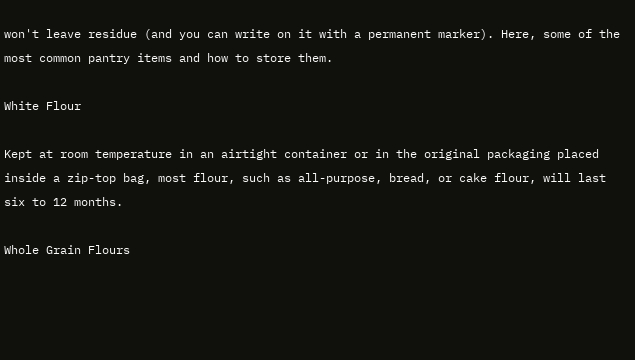won't leave residue (and you can write on it with a permanent marker). Here, some of the most common pantry items and how to store them.

White Flour

Kept at room temperature in an airtight container or in the original packaging placed inside a zip-top bag, most flour, such as all-purpose, bread, or cake flour, will last six to 12 months.

Whole Grain Flours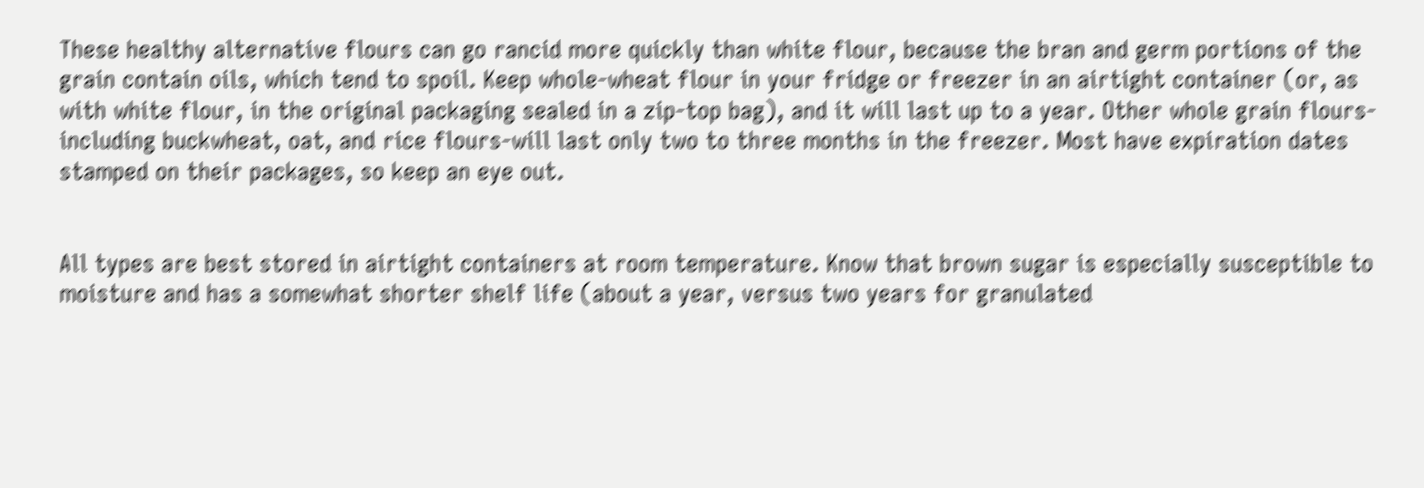These healthy alternative flours can go rancid more quickly than white flour, because the bran and germ portions of the grain contain oils, which tend to spoil. Keep whole-wheat flour in your fridge or freezer in an airtight container (or, as with white flour, in the original packaging sealed in a zip-top bag), and it will last up to a year. Other whole grain flours-including buckwheat, oat, and rice flours-will last only two to three months in the freezer. Most have expiration dates stamped on their packages, so keep an eye out.


All types are best stored in airtight containers at room temperature. Know that brown sugar is especially susceptible to moisture and has a somewhat shorter shelf life (about a year, versus two years for granulated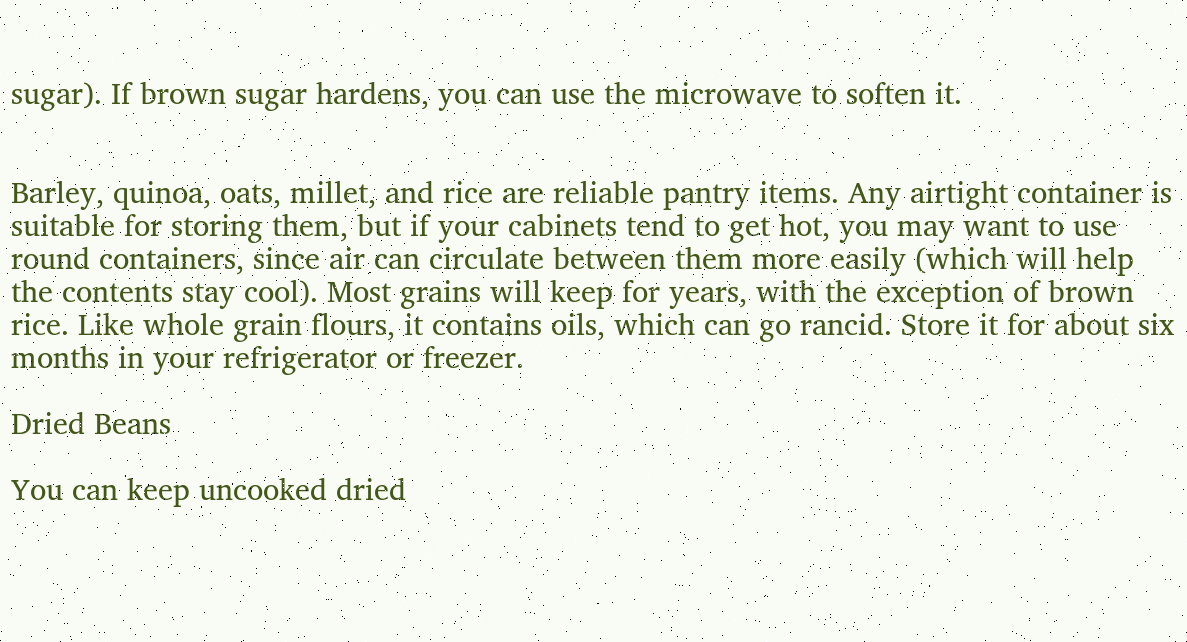sugar). If brown sugar hardens, you can use the microwave to soften it.


Barley, quinoa, oats, millet, and rice are reliable pantry items. Any airtight container is suitable for storing them, but if your cabinets tend to get hot, you may want to use round containers, since air can circulate between them more easily (which will help the contents stay cool). Most grains will keep for years, with the exception of brown rice. Like whole grain flours, it contains oils, which can go rancid. Store it for about six months in your refrigerator or freezer.

Dried Beans

You can keep uncooked dried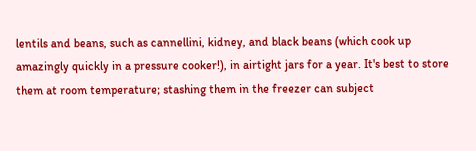lentils and beans, such as cannellini, kidney, and black beans (which cook up amazingly quickly in a pressure cooker!), in airtight jars for a year. It's best to store them at room temperature; stashing them in the freezer can subject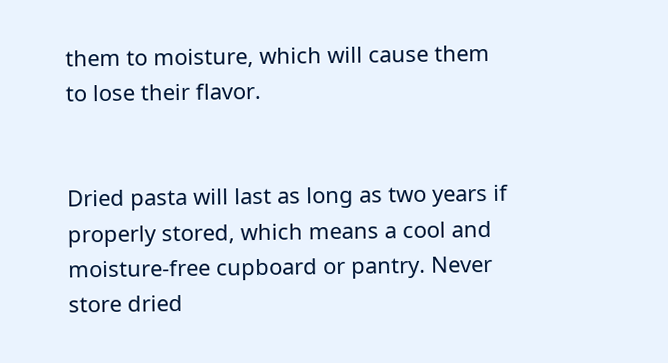them to moisture, which will cause them to lose their flavor.


Dried pasta will last as long as two years if properly stored, which means a cool and moisture-free cupboard or pantry. Never store dried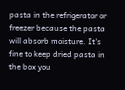pasta in the refrigerator or freezer because the pasta will absorb moisture. It's fine to keep dried pasta in the box you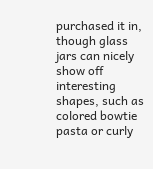purchased it in, though glass jars can nicely show off interesting shapes, such as colored bowtie pasta or curly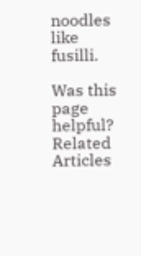noodles like fusilli.

Was this page helpful?
Related Articles